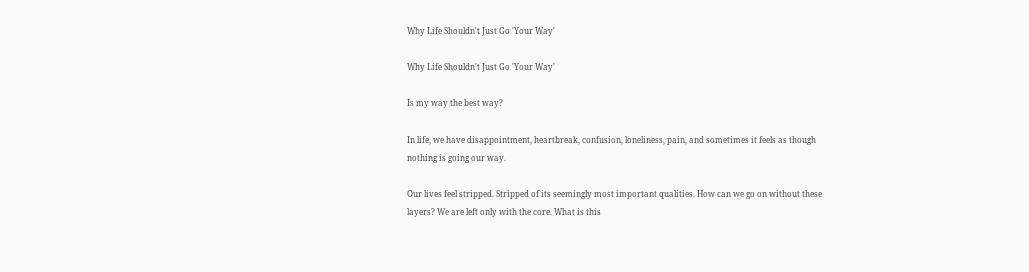Why Life Shouldn't Just Go 'Your Way'

Why Life Shouldn't Just Go 'Your Way'

Is my way the best way?

In life, we have disappointment, heartbreak, confusion, loneliness, pain, and sometimes it feels as though nothing is going our way.

Our lives feel stripped. Stripped of its seemingly most important qualities. How can we go on without these layers? We are left only with the core. What is this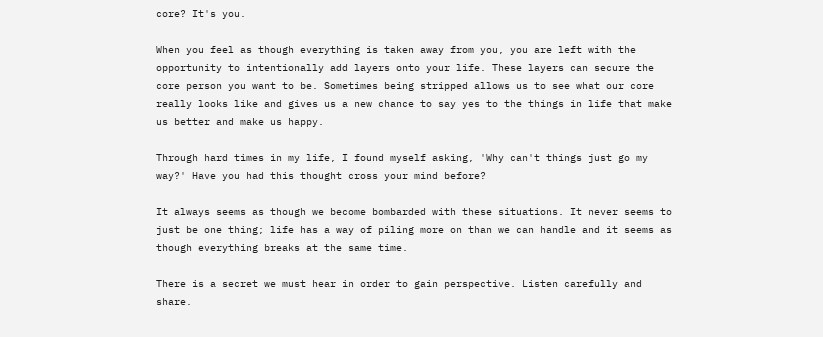core? It's you.

When you feel as though everything is taken away from you, you are left with the opportunity to intentionally add layers onto your life. These layers can secure the core person you want to be. Sometimes being stripped allows us to see what our core really looks like and gives us a new chance to say yes to the things in life that make us better and make us happy.

Through hard times in my life, I found myself asking, 'Why can't things just go my way?' Have you had this thought cross your mind before?

It always seems as though we become bombarded with these situations. It never seems to just be one thing; life has a way of piling more on than we can handle and it seems as though everything breaks at the same time.

There is a secret we must hear in order to gain perspective. Listen carefully and share.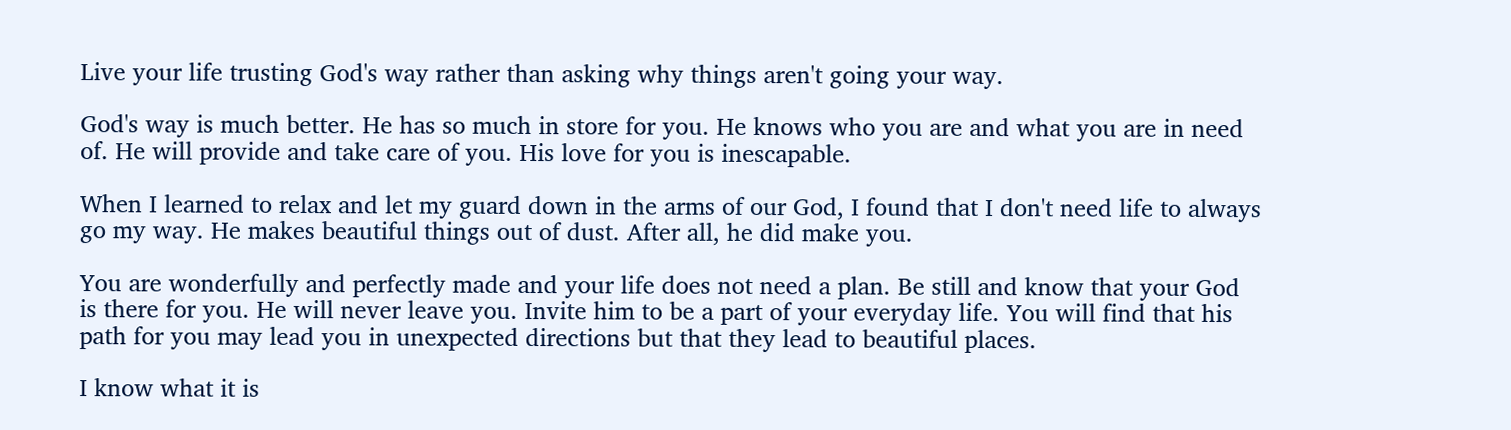Live your life trusting God's way rather than asking why things aren't going your way.

God's way is much better. He has so much in store for you. He knows who you are and what you are in need of. He will provide and take care of you. His love for you is inescapable.

When I learned to relax and let my guard down in the arms of our God, I found that I don't need life to always go my way. He makes beautiful things out of dust. After all, he did make you.

You are wonderfully and perfectly made and your life does not need a plan. Be still and know that your God is there for you. He will never leave you. Invite him to be a part of your everyday life. You will find that his path for you may lead you in unexpected directions but that they lead to beautiful places.

I know what it is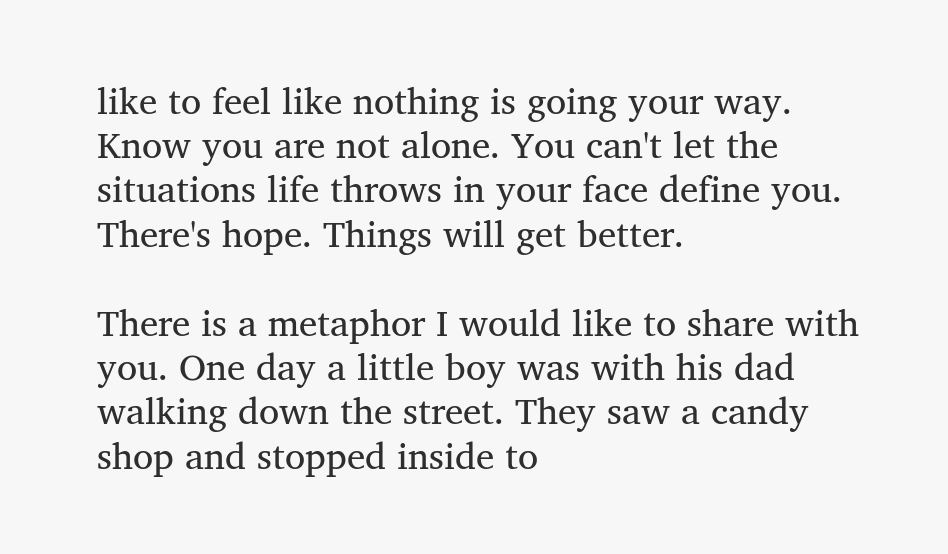like to feel like nothing is going your way. Know you are not alone. You can't let the situations life throws in your face define you. There's hope. Things will get better.

There is a metaphor I would like to share with you. One day a little boy was with his dad walking down the street. They saw a candy shop and stopped inside to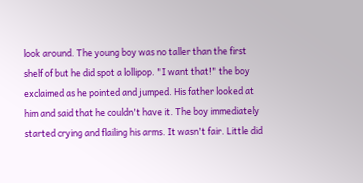look around. The young boy was no taller than the first shelf of but he did spot a lollipop. "I want that!" the boy exclaimed as he pointed and jumped. His father looked at him and said that he couldn't have it. The boy immediately started crying and flailing his arms. It wasn't fair. Little did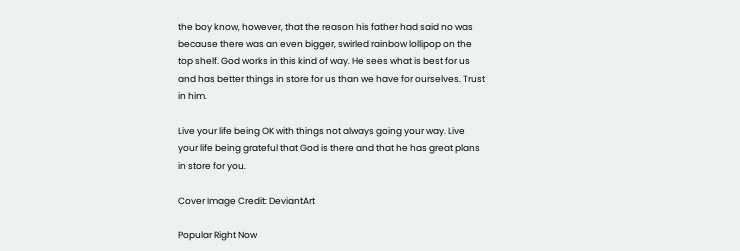the boy know, however, that the reason his father had said no was because there was an even bigger, swirled rainbow lollipop on the top shelf. God works in this kind of way. He sees what is best for us and has better things in store for us than we have for ourselves. Trust in him.

Live your life being OK with things not always going your way. Live your life being grateful that God is there and that he has great plans in store for you.

Cover Image Credit: DeviantArt

Popular Right Now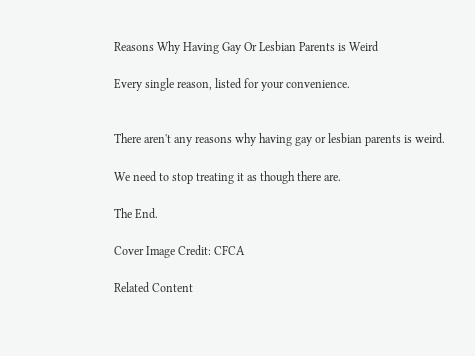Reasons Why Having Gay Or Lesbian Parents is Weird

Every single reason, listed for your convenience.


There aren't any reasons why having gay or lesbian parents is weird.

We need to stop treating it as though there are.

The End.

Cover Image Credit: CFCA

Related Content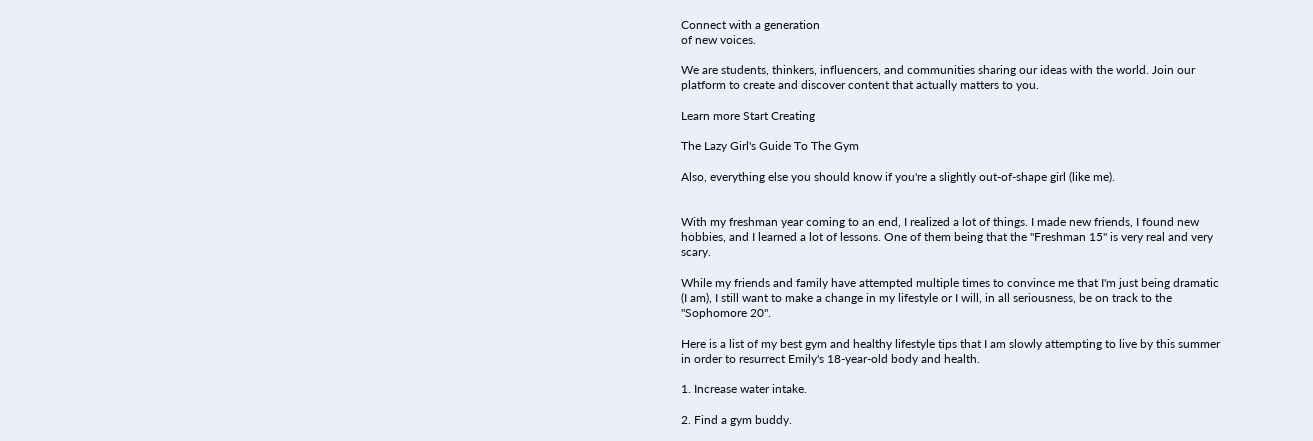Connect with a generation
of new voices.

We are students, thinkers, influencers, and communities sharing our ideas with the world. Join our platform to create and discover content that actually matters to you.

Learn more Start Creating

The Lazy Girl's Guide To The Gym

Also, everything else you should know if you're a slightly out-of-shape girl (like me).


With my freshman year coming to an end, I realized a lot of things. I made new friends, I found new hobbies, and I learned a lot of lessons. One of them being that the "Freshman 15" is very real and very scary.

While my friends and family have attempted multiple times to convince me that I'm just being dramatic (I am), I still want to make a change in my lifestyle or I will, in all seriousness, be on track to the "Sophomore 20".

Here is a list of my best gym and healthy lifestyle tips that I am slowly attempting to live by this summer in order to resurrect Emily's 18-year-old body and health.

1. Increase water intake.

2. Find a gym buddy.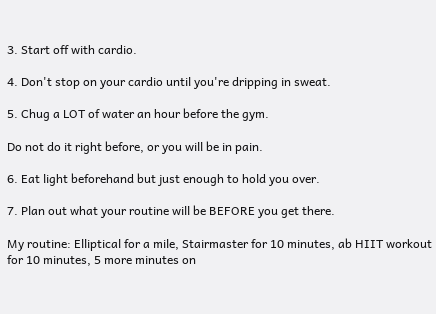3. Start off with cardio.

4. Don't stop on your cardio until you're dripping in sweat.

5. Chug a LOT of water an hour before the gym.

Do not do it right before, or you will be in pain.

6. Eat light beforehand but just enough to hold you over.

7. Plan out what your routine will be BEFORE you get there.

My routine: Elliptical for a mile, Stairmaster for 10 minutes, ab HIIT workout for 10 minutes, 5 more minutes on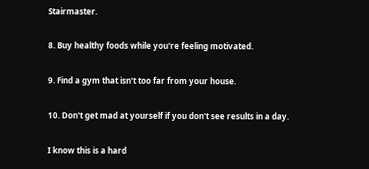Stairmaster.

8. Buy healthy foods while you're feeling motivated.

9. Find a gym that isn't too far from your house.

10. Don't get mad at yourself if you don't see results in a day.

I know this is a hard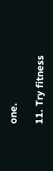one.

11. Try fitness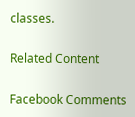classes.

Related Content

Facebook Comments